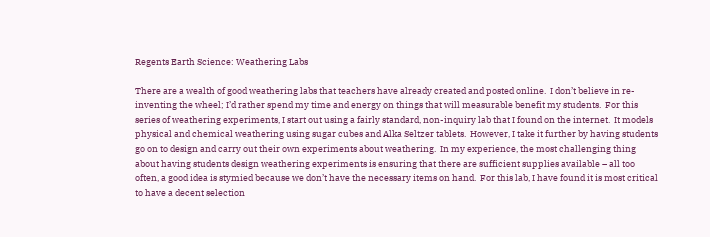Regents Earth Science: Weathering Labs

There are a wealth of good weathering labs that teachers have already created and posted online.  I don’t believe in re-inventing the wheel; I’d rather spend my time and energy on things that will measurable benefit my students.  For this series of weathering experiments, I start out using a fairly standard, non-inquiry lab that I found on the internet.  It models physical and chemical weathering using sugar cubes and Alka Seltzer tablets.  However, I take it further by having students go on to design and carry out their own experiments about weathering.  In my experience, the most challenging thing about having students design weathering experiments is ensuring that there are sufficient supplies available – all too often, a good idea is stymied because we don’t have the necessary items on hand.  For this lab, I have found it is most critical to have a decent selection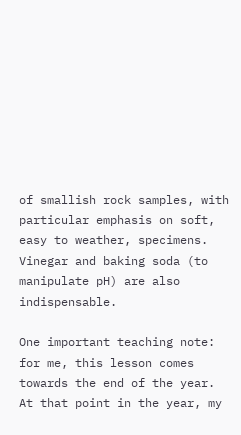of smallish rock samples, with particular emphasis on soft, easy to weather, specimens.  Vinegar and baking soda (to manipulate pH) are also indispensable.

One important teaching note: for me, this lesson comes towards the end of the year.  At that point in the year, my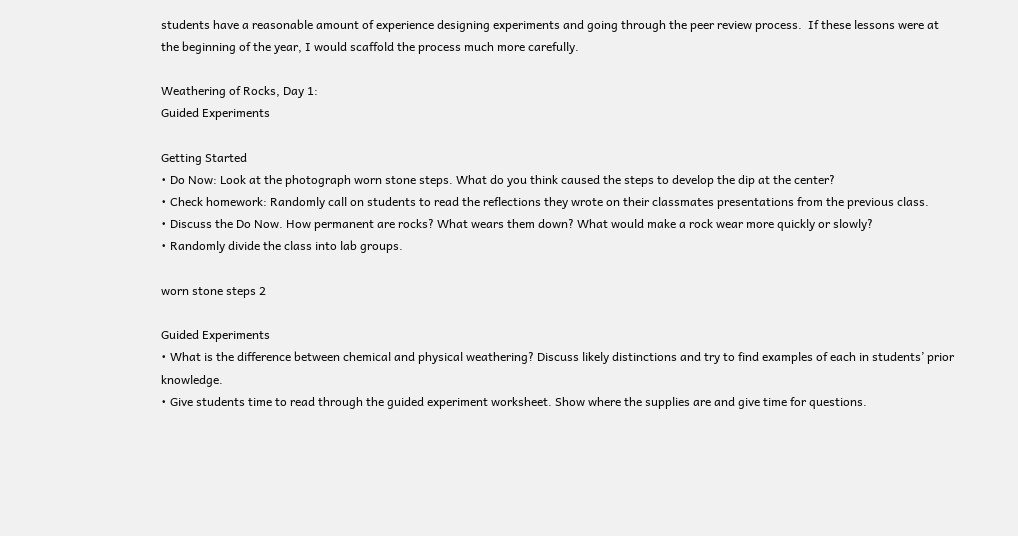students have a reasonable amount of experience designing experiments and going through the peer review process.  If these lessons were at the beginning of the year, I would scaffold the process much more carefully.

Weathering of Rocks, Day 1:
Guided Experiments

Getting Started
• Do Now: Look at the photograph worn stone steps. What do you think caused the steps to develop the dip at the center?
• Check homework: Randomly call on students to read the reflections they wrote on their classmates presentations from the previous class.
• Discuss the Do Now. How permanent are rocks? What wears them down? What would make a rock wear more quickly or slowly?
• Randomly divide the class into lab groups.

worn stone steps 2

Guided Experiments
• What is the difference between chemical and physical weathering? Discuss likely distinctions and try to find examples of each in students’ prior knowledge.
• Give students time to read through the guided experiment worksheet. Show where the supplies are and give time for questions.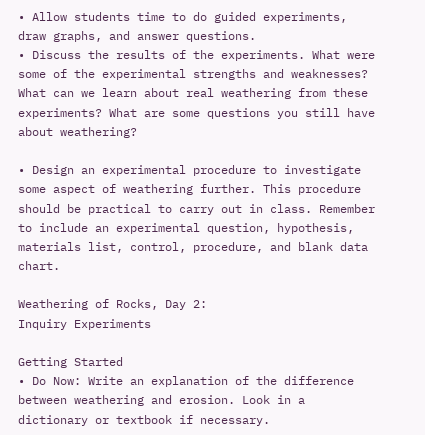• Allow students time to do guided experiments, draw graphs, and answer questions.
• Discuss the results of the experiments. What were some of the experimental strengths and weaknesses? What can we learn about real weathering from these experiments? What are some questions you still have about weathering?

• Design an experimental procedure to investigate some aspect of weathering further. This procedure should be practical to carry out in class. Remember to include an experimental question, hypothesis, materials list, control, procedure, and blank data chart.

Weathering of Rocks, Day 2:
Inquiry Experiments

Getting Started
• Do Now: Write an explanation of the difference between weathering and erosion. Look in a dictionary or textbook if necessary.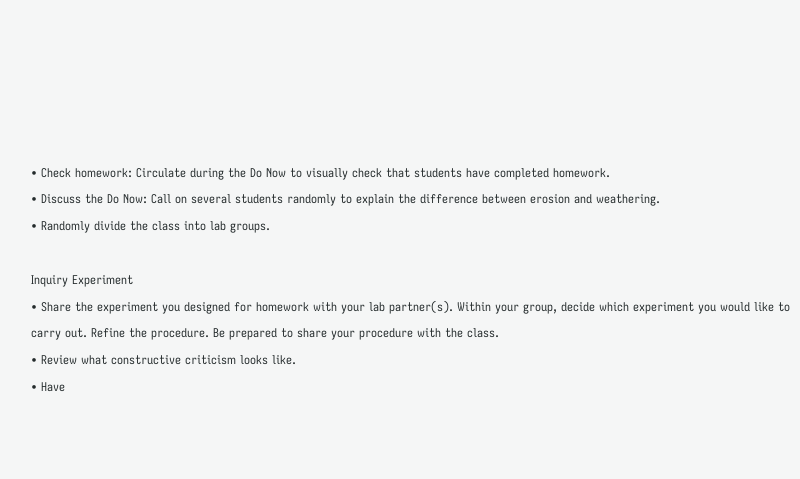• Check homework: Circulate during the Do Now to visually check that students have completed homework.
• Discuss the Do Now: Call on several students randomly to explain the difference between erosion and weathering.
• Randomly divide the class into lab groups.

Inquiry Experiment
• Share the experiment you designed for homework with your lab partner(s). Within your group, decide which experiment you would like to carry out. Refine the procedure. Be prepared to share your procedure with the class.
• Review what constructive criticism looks like.
• Have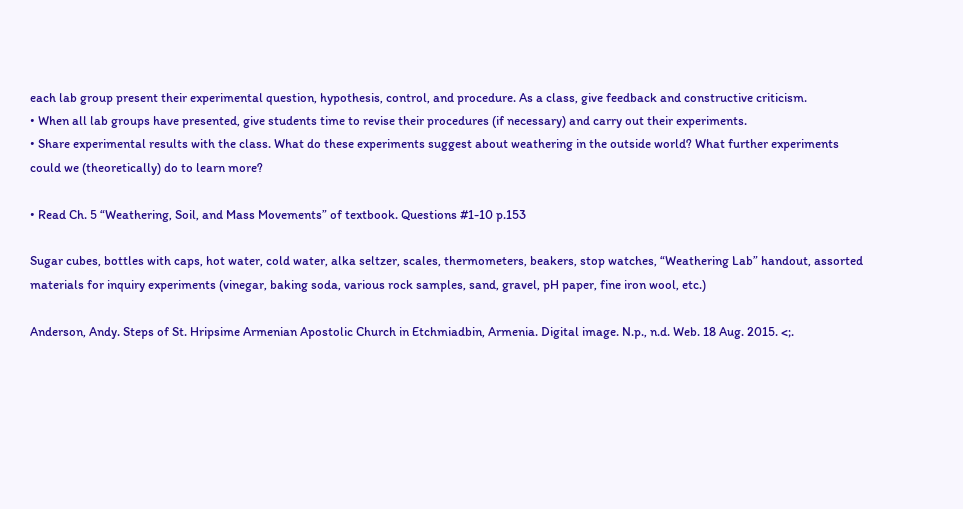each lab group present their experimental question, hypothesis, control, and procedure. As a class, give feedback and constructive criticism.
• When all lab groups have presented, give students time to revise their procedures (if necessary) and carry out their experiments.
• Share experimental results with the class. What do these experiments suggest about weathering in the outside world? What further experiments could we (theoretically) do to learn more?

• Read Ch. 5 “Weathering, Soil, and Mass Movements” of textbook. Questions #1-10 p.153

Sugar cubes, bottles with caps, hot water, cold water, alka seltzer, scales, thermometers, beakers, stop watches, “Weathering Lab” handout, assorted materials for inquiry experiments (vinegar, baking soda, various rock samples, sand, gravel, pH paper, fine iron wool, etc.)

Anderson, Andy. Steps of St. Hripsime Armenian Apostolic Church in Etchmiadbin, Armenia. Digital image. N.p., n.d. Web. 18 Aug. 2015. <;.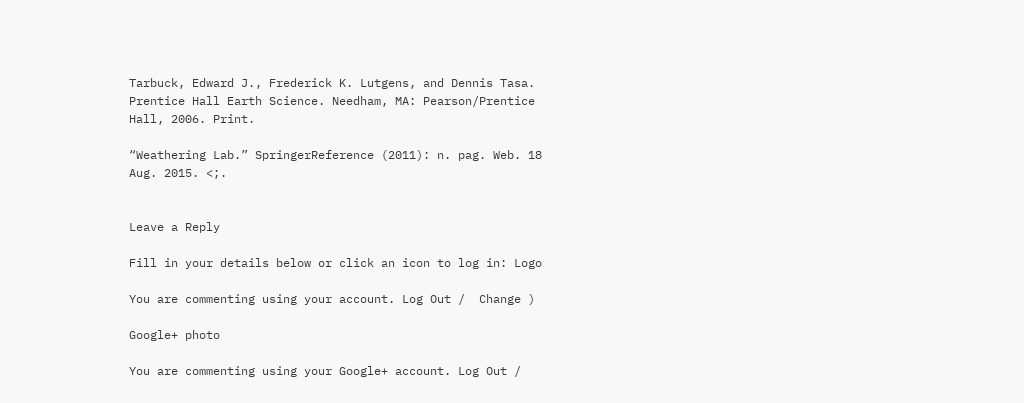Tarbuck, Edward J., Frederick K. Lutgens, and Dennis Tasa. Prentice Hall Earth Science. Needham, MA: Pearson/Prentice Hall, 2006. Print.

“Weathering Lab.” SpringerReference (2011): n. pag. Web. 18 Aug. 2015. <;.


Leave a Reply

Fill in your details below or click an icon to log in: Logo

You are commenting using your account. Log Out /  Change )

Google+ photo

You are commenting using your Google+ account. Log Out /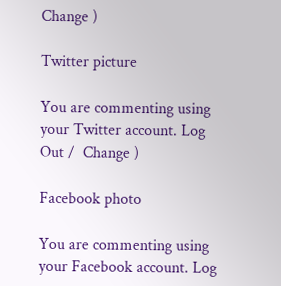Change )

Twitter picture

You are commenting using your Twitter account. Log Out /  Change )

Facebook photo

You are commenting using your Facebook account. Log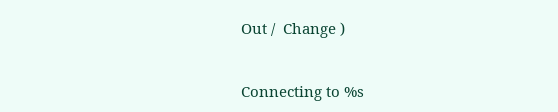Out /  Change )


Connecting to %s